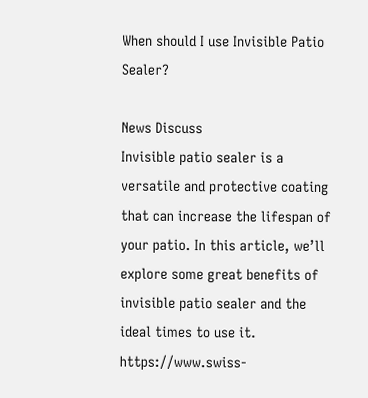When should I use Invisible Patio Sealer?

News Discuss
Invisible patio sealer is a versatile and protective coating that can increase the lifespan of your patio. In this article, we’ll explore some great benefits of invisible patio sealer and the ideal times to use it. https://www.swiss-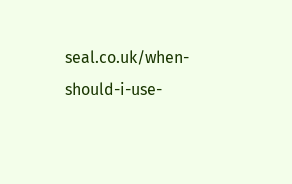seal.co.uk/when-should-i-use-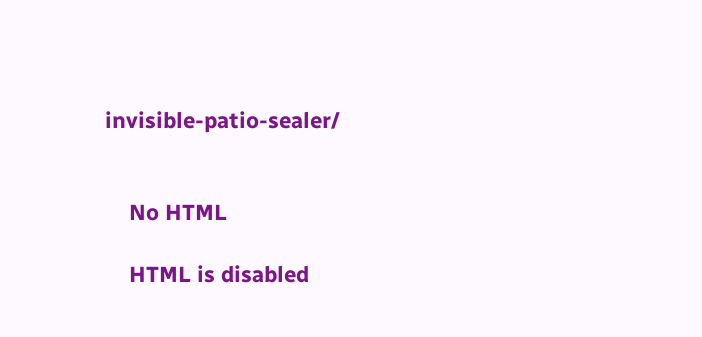invisible-patio-sealer/


    No HTML

    HTML is disabled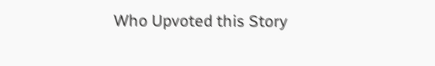Who Upvoted this Story